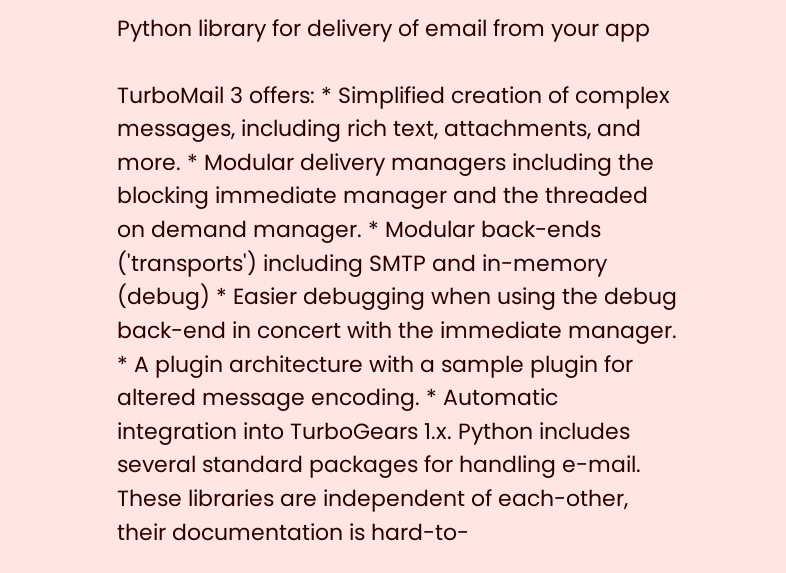Python library for delivery of email from your app

TurboMail 3 offers: * Simplified creation of complex messages, including rich text, attachments, and more. * Modular delivery managers including the blocking immediate manager and the threaded on demand manager. * Modular back-ends ('transports') including SMTP and in-memory (debug) * Easier debugging when using the debug back-end in concert with the immediate manager. * A plugin architecture with a sample plugin for altered message encoding. * Automatic integration into TurboGears 1.x. Python includes several standard packages for handling e-mail. These libraries are independent of each-other, their documentation is hard-to-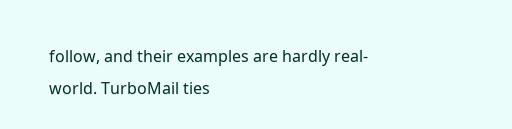follow, and their examples are hardly real-world. TurboMail ties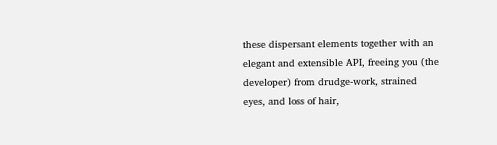these dispersant elements together with an elegant and extensible API, freeing you (the developer) from drudge-work, strained eyes, and loss of hair,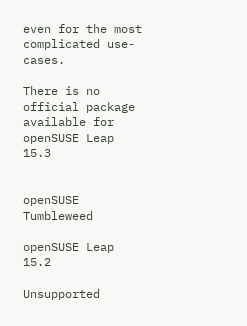even for the most complicated use-cases.

There is no official package available for openSUSE Leap 15.3


openSUSE Tumbleweed

openSUSE Leap 15.2

Unsupported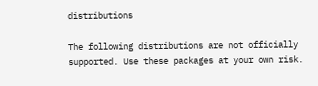distributions

The following distributions are not officially supported. Use these packages at your own risk.